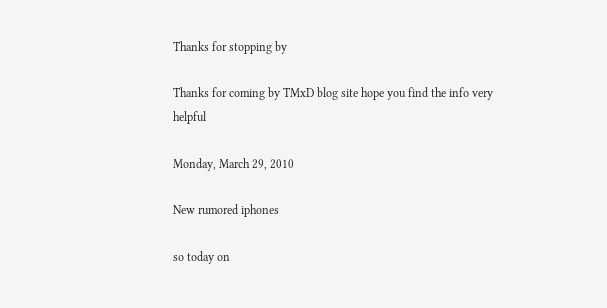Thanks for stopping by

Thanks for coming by TMxD blog site hope you find the info very helpful

Monday, March 29, 2010

New rumored iphones

so today on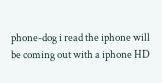phone-dog i read the iphone will be coming out with a iphone HD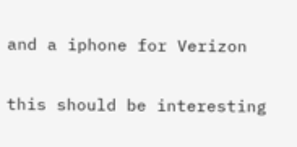and a iphone for Verizon

this should be interesting